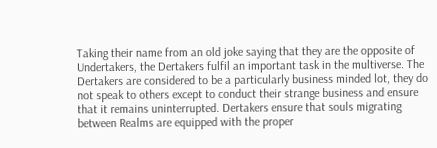Taking their name from an old joke saying that they are the opposite of Undertakers, the Dertakers fulfil an important task in the multiverse. The Dertakers are considered to be a particularly business minded lot, they do not speak to others except to conduct their strange business and ensure that it remains uninterrupted. Dertakers ensure that souls migrating between Realms are equipped with the proper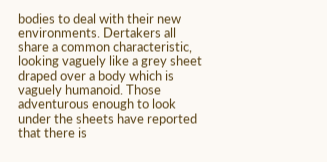bodies to deal with their new environments. Dertakers all share a common characteristic, looking vaguely like a grey sheet draped over a body which is vaguely humanoid. Those adventurous enough to look under the sheets have reported that there is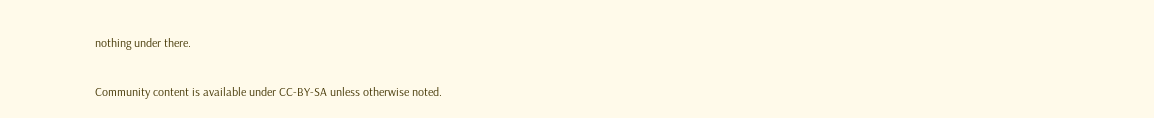nothing under there.

Community content is available under CC-BY-SA unless otherwise noted.